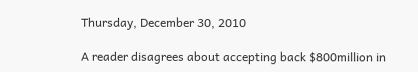Thursday, December 30, 2010

A reader disagrees about accepting back $800million in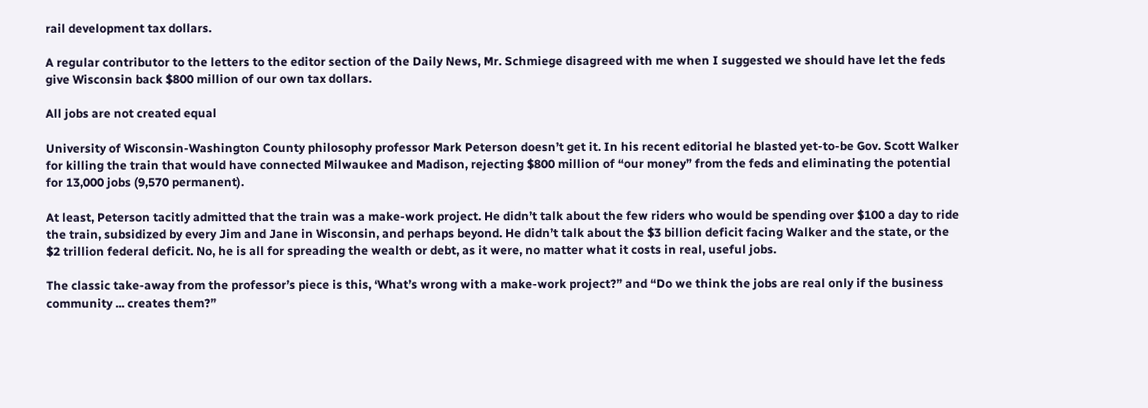rail development tax dollars.

A regular contributor to the letters to the editor section of the Daily News, Mr. Schmiege disagreed with me when I suggested we should have let the feds give Wisconsin back $800 million of our own tax dollars.

All jobs are not created equal

University of Wisconsin-Washington County philosophy professor Mark Peterson doesn’t get it. In his recent editorial he blasted yet-to-be Gov. Scott Walker for killing the train that would have connected Milwaukee and Madison, rejecting $800 million of “our money” from the feds and eliminating the potential for 13,000 jobs (9,570 permanent).

At least, Peterson tacitly admitted that the train was a make-work project. He didn’t talk about the few riders who would be spending over $100 a day to ride the train, subsidized by every Jim and Jane in Wisconsin, and perhaps beyond. He didn’t talk about the $3 billion deficit facing Walker and the state, or the $2 trillion federal deficit. No, he is all for spreading the wealth or debt, as it were, no matter what it costs in real, useful jobs.

The classic take-away from the professor’s piece is this, ‘What’s wrong with a make-work project?” and “Do we think the jobs are real only if the business community ... creates them?”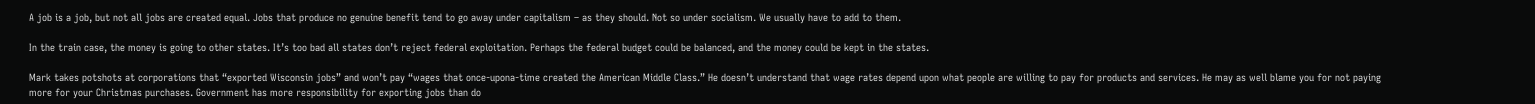A job is a job, but not all jobs are created equal. Jobs that produce no genuine benefit tend to go away under capitalism – as they should. Not so under socialism. We usually have to add to them.

In the train case, the money is going to other states. It’s too bad all states don’t reject federal exploitation. Perhaps the federal budget could be balanced, and the money could be kept in the states.

Mark takes potshots at corporations that “exported Wisconsin jobs” and won’t pay “wages that once-upona-time created the American Middle Class.” He doesn’t understand that wage rates depend upon what people are willing to pay for products and services. He may as well blame you for not paying more for your Christmas purchases. Government has more responsibility for exporting jobs than do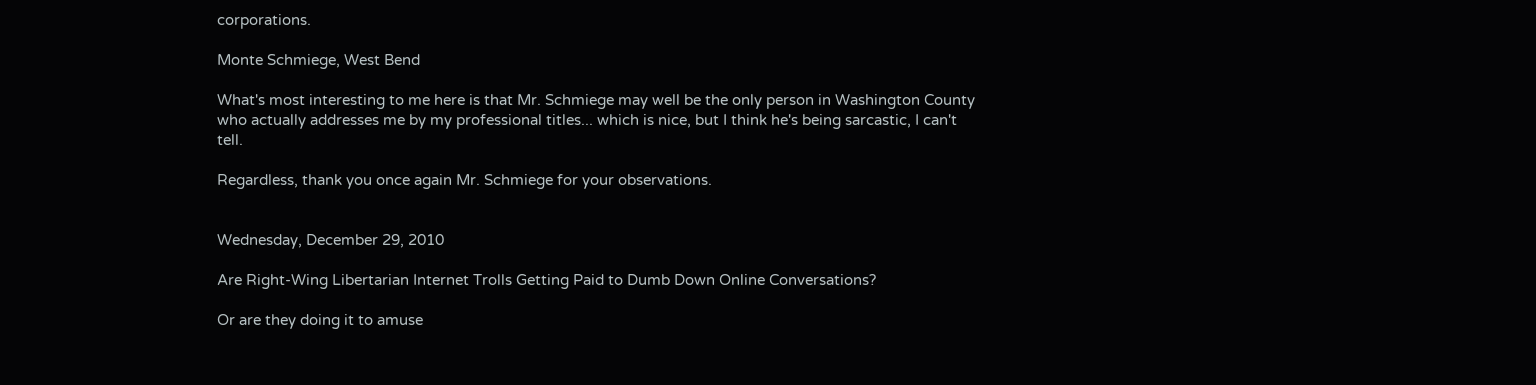corporations.

Monte Schmiege, West Bend

What's most interesting to me here is that Mr. Schmiege may well be the only person in Washington County who actually addresses me by my professional titles... which is nice, but I think he's being sarcastic, I can't tell.

Regardless, thank you once again Mr. Schmiege for your observations.


Wednesday, December 29, 2010

Are Right-Wing Libertarian Internet Trolls Getting Paid to Dumb Down Online Conversations?

Or are they doing it to amuse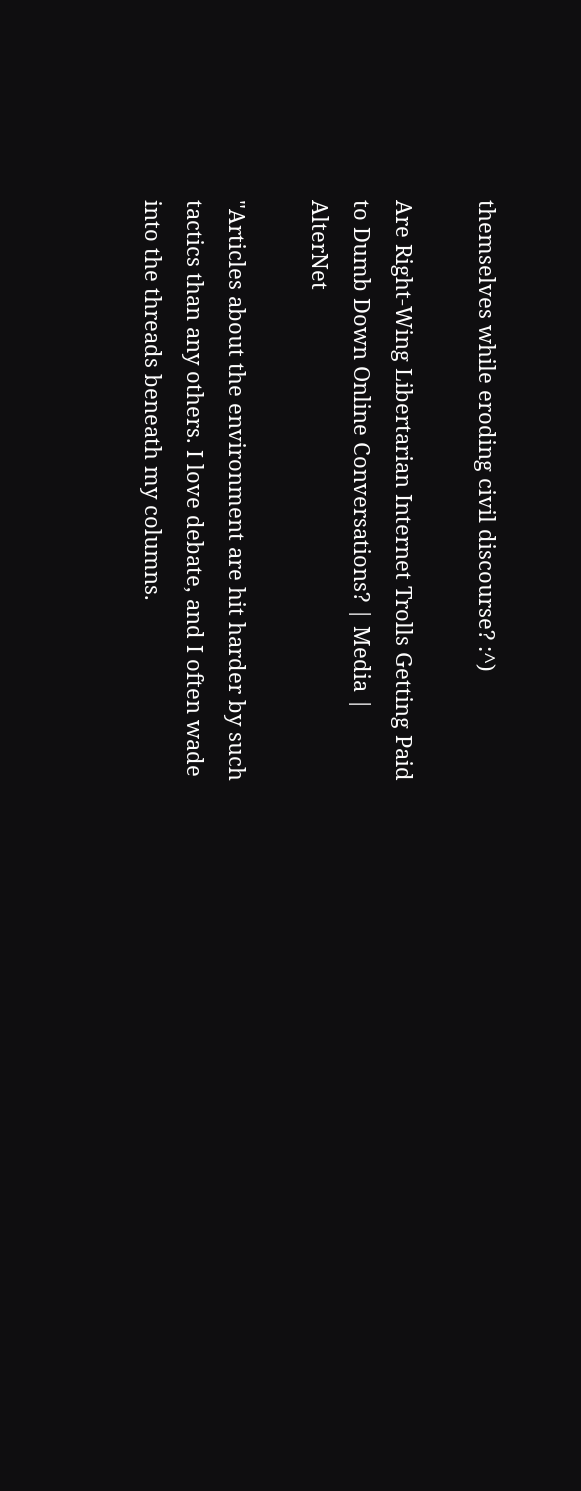themselves while eroding civil discourse? :^)

Are Right-Wing Libertarian Internet Trolls Getting Paid to Dumb Down Online Conversations? | Media | AlterNet

"Articles about the environment are hit harder by such tactics than any others. I love debate, and I often wade into the threads beneath my columns.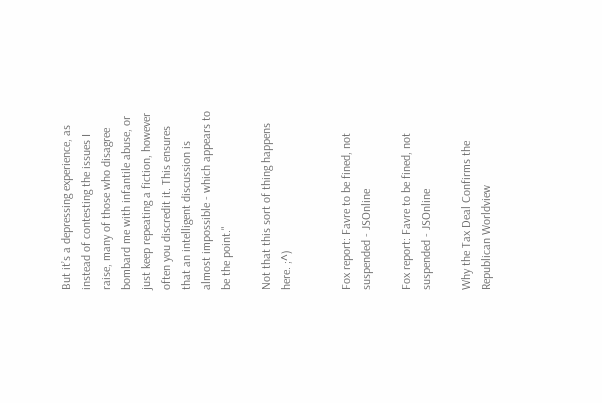But it’s a depressing experience, as instead of contesting the issues I raise, many of those who disagree bombard me with infantile abuse, or just keep repeating a fiction, however often you discredit it. This ensures that an intelligent discussion is almost impossible - which appears to be the point."

Not that this sort of thing happens here. ;^)


Fox report: Favre to be fined, not suspended - JSOnline

Fox report: Favre to be fined, not suspended - JSOnline

Why the Tax Deal Confirms the Republican Worldview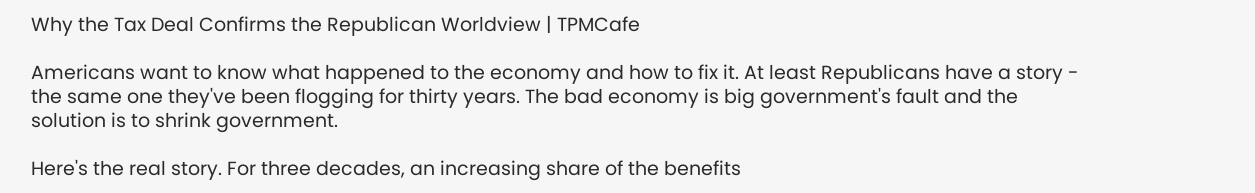Why the Tax Deal Confirms the Republican Worldview | TPMCafe

Americans want to know what happened to the economy and how to fix it. At least Republicans have a story - the same one they've been flogging for thirty years. The bad economy is big government's fault and the solution is to shrink government.

Here's the real story. For three decades, an increasing share of the benefits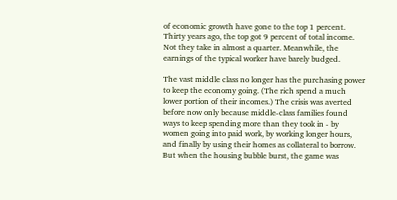of economic growth have gone to the top 1 percent. Thirty years ago, the top got 9 percent of total income. Not they take in almost a quarter. Meanwhile, the earnings of the typical worker have barely budged.

The vast middle class no longer has the purchasing power to keep the economy going. (The rich spend a much lower portion of their incomes.) The crisis was averted before now only because middle-class families found ways to keep spending more than they took in - by women going into paid work, by working longer hours, and finally by using their homes as collateral to borrow. But when the housing bubble burst, the game was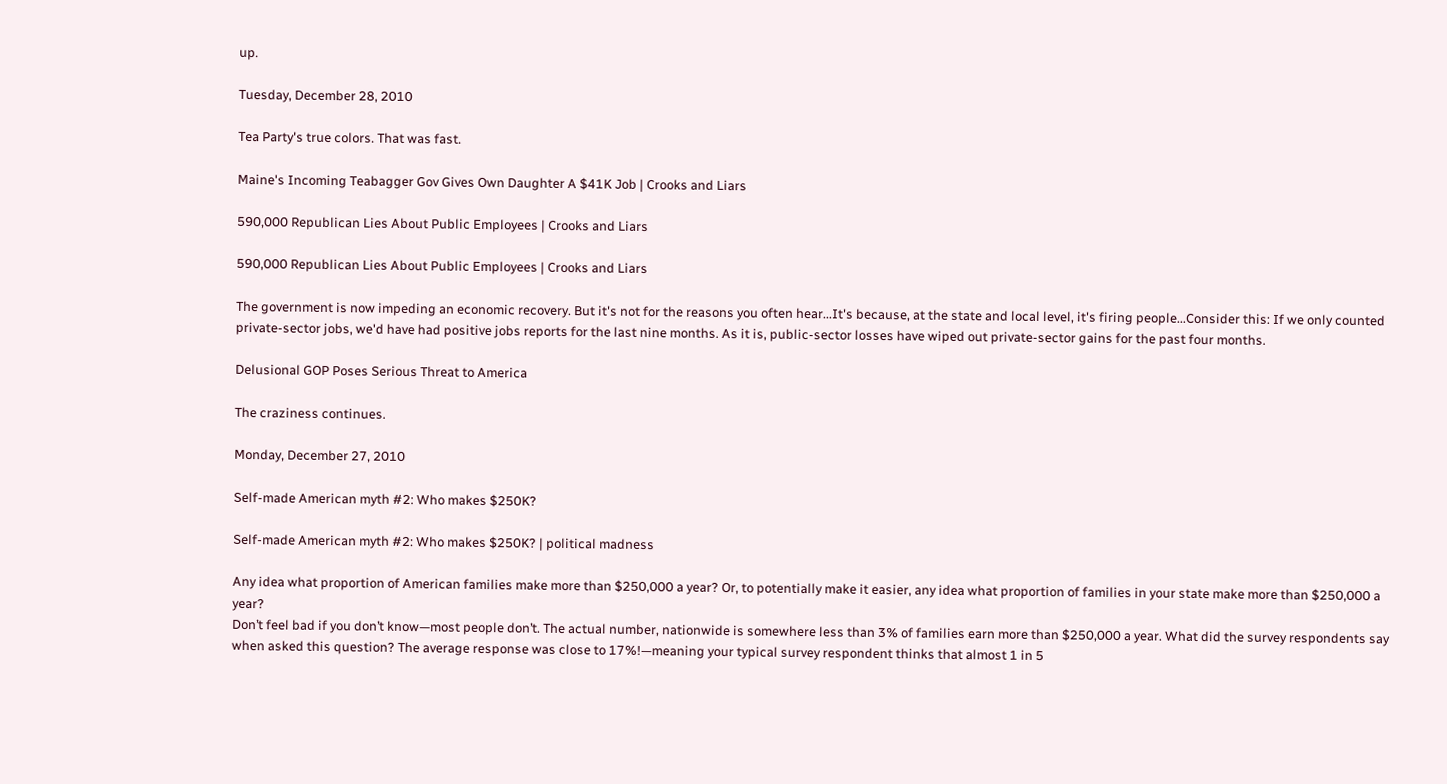up.

Tuesday, December 28, 2010

Tea Party's true colors. That was fast.

Maine's Incoming Teabagger Gov Gives Own Daughter A $41K Job | Crooks and Liars

590,000 Republican Lies About Public Employees | Crooks and Liars

590,000 Republican Lies About Public Employees | Crooks and Liars

The government is now impeding an economic recovery. But it's not for the reasons you often hear...It's because, at the state and local level, it's firing people...Consider this: If we only counted private-sector jobs, we'd have had positive jobs reports for the last nine months. As it is, public-sector losses have wiped out private-sector gains for the past four months.

Delusional GOP Poses Serious Threat to America

The craziness continues.

Monday, December 27, 2010

Self-made American myth #2: Who makes $250K?

Self-made American myth #2: Who makes $250K? | political madness

Any idea what proportion of American families make more than $250,000 a year? Or, to potentially make it easier, any idea what proportion of families in your state make more than $250,000 a year?
Don’t feel bad if you don’t know—most people don’t. The actual number, nationwide is somewhere less than 3% of families earn more than $250,000 a year. What did the survey respondents say when asked this question? The average response was close to 17%!—meaning your typical survey respondent thinks that almost 1 in 5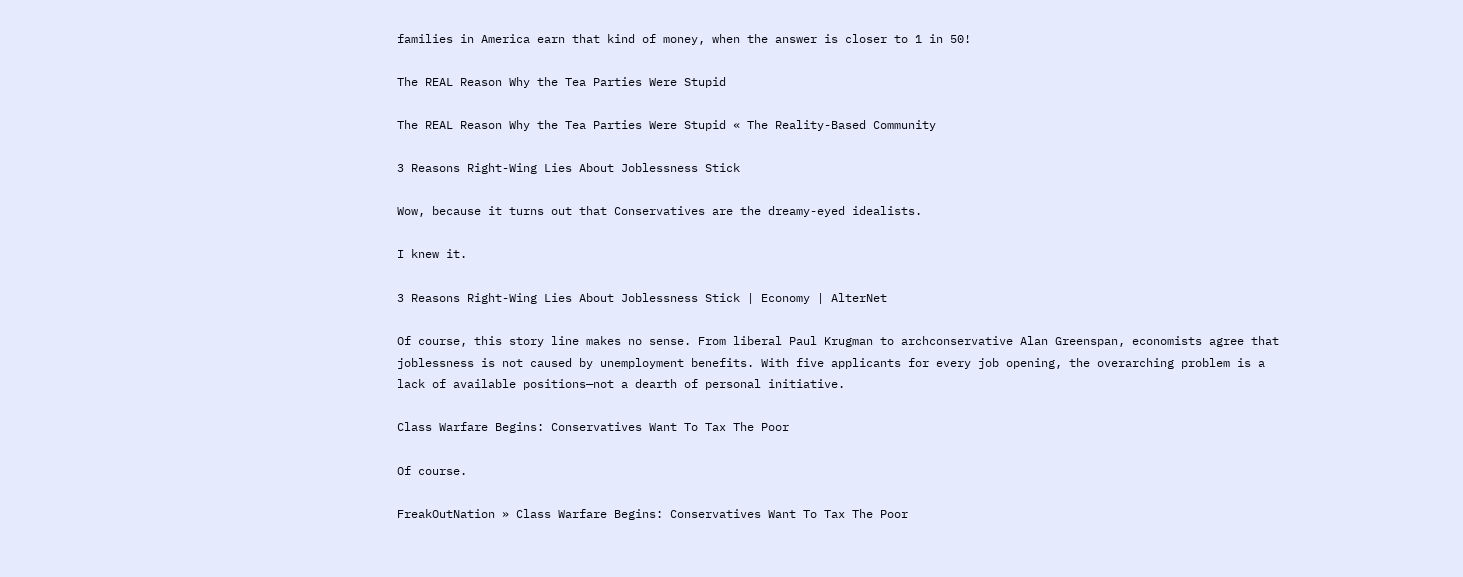families in America earn that kind of money, when the answer is closer to 1 in 50!

The REAL Reason Why the Tea Parties Were Stupid

The REAL Reason Why the Tea Parties Were Stupid « The Reality-Based Community

3 Reasons Right-Wing Lies About Joblessness Stick

Wow, because it turns out that Conservatives are the dreamy-eyed idealists.

I knew it.

3 Reasons Right-Wing Lies About Joblessness Stick | Economy | AlterNet

Of course, this story line makes no sense. From liberal Paul Krugman to archconservative Alan Greenspan, economists agree that joblessness is not caused by unemployment benefits. With five applicants for every job opening, the overarching problem is a lack of available positions—not a dearth of personal initiative.

Class Warfare Begins: Conservatives Want To Tax The Poor

Of course.

FreakOutNation » Class Warfare Begins: Conservatives Want To Tax The Poor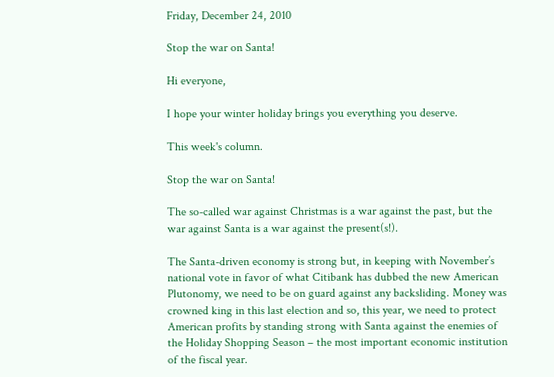Friday, December 24, 2010

Stop the war on Santa!

Hi everyone,

I hope your winter holiday brings you everything you deserve.

This week's column.

Stop the war on Santa!

The so-called war against Christmas is a war against the past, but the war against Santa is a war against the present(s!).

The Santa-driven economy is strong but, in keeping with November’s national vote in favor of what Citibank has dubbed the new American Plutonomy, we need to be on guard against any backsliding. Money was crowned king in this last election and so, this year, we need to protect American profits by standing strong with Santa against the enemies of the Holiday Shopping Season – the most important economic institution of the fiscal year.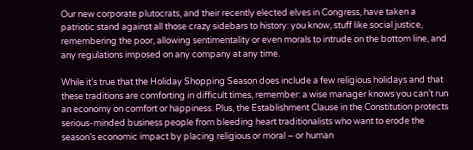Our new corporate plutocrats, and their recently elected elves in Congress, have taken a patriotic stand against all those crazy sidebars to history: you know, stuff like social justice, remembering the poor, allowing sentimentality or even morals to intrude on the bottom line, and any regulations imposed on any company at any time.

While it’s true that the Holiday Shopping Season does include a few religious holidays and that these traditions are comforting in difficult times, remember: a wise manager knows you can’t run an economy on comfort or happiness. Plus, the Establishment Clause in the Constitution protects serious-minded business people from bleeding heart traditionalists who want to erode the season’s economic impact by placing religious or moral – or human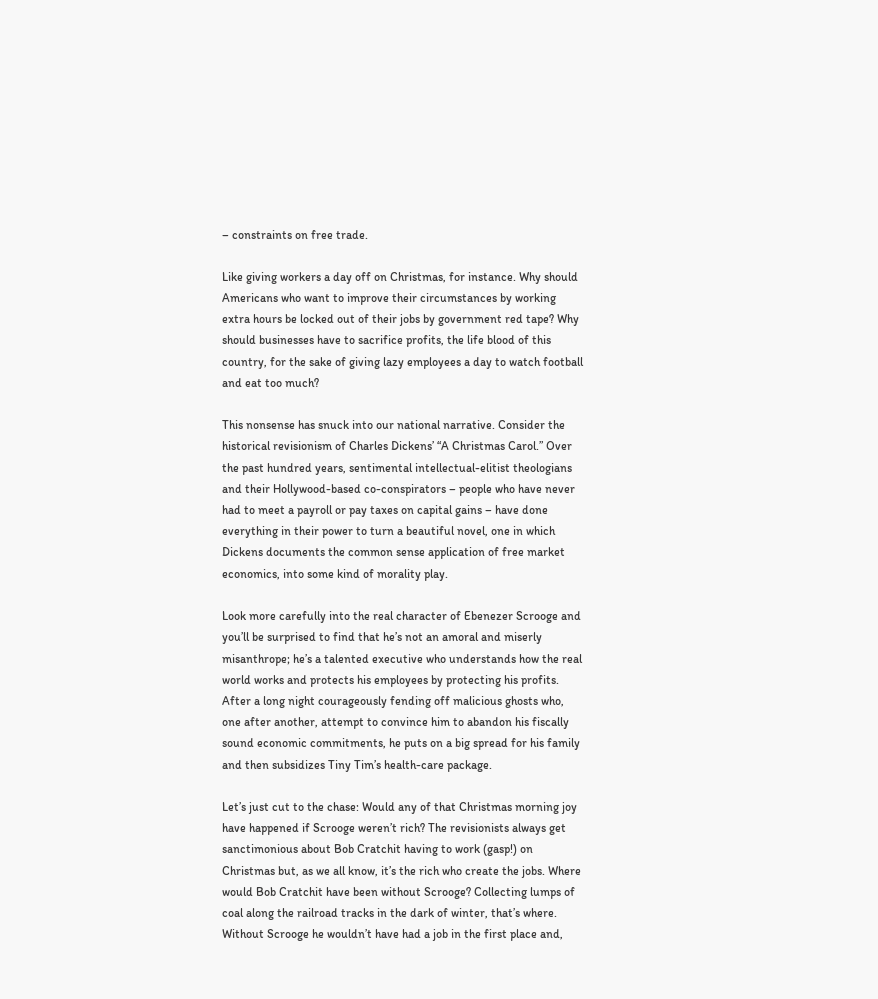– constraints on free trade.

Like giving workers a day off on Christmas, for instance. Why should Americans who want to improve their circumstances by working extra hours be locked out of their jobs by government red tape? Why should businesses have to sacrifice profits, the life blood of this country, for the sake of giving lazy employees a day to watch football and eat too much?

This nonsense has snuck into our national narrative. Consider the historical revisionism of Charles Dickens’ “A Christmas Carol.” Over the past hundred years, sentimental intellectual-elitist theologians and their Hollywood-based co-conspirators – people who have never had to meet a payroll or pay taxes on capital gains – have done everything in their power to turn a beautiful novel, one in which Dickens documents the common sense application of free market economics, into some kind of morality play.

Look more carefully into the real character of Ebenezer Scrooge and you’ll be surprised to find that he’s not an amoral and miserly misanthrope; he’s a talented executive who understands how the real world works and protects his employees by protecting his profits. After a long night courageously fending off malicious ghosts who, one after another, attempt to convince him to abandon his fiscally sound economic commitments, he puts on a big spread for his family and then subsidizes Tiny Tim’s health-care package.

Let’s just cut to the chase: Would any of that Christmas morning joy have happened if Scrooge weren’t rich? The revisionists always get sanctimonious about Bob Cratchit having to work (gasp!) on Christmas but, as we all know, it’s the rich who create the jobs. Where would Bob Cratchit have been without Scrooge? Collecting lumps of coal along the railroad tracks in the dark of winter, that’s where. Without Scrooge he wouldn’t have had a job in the first place and,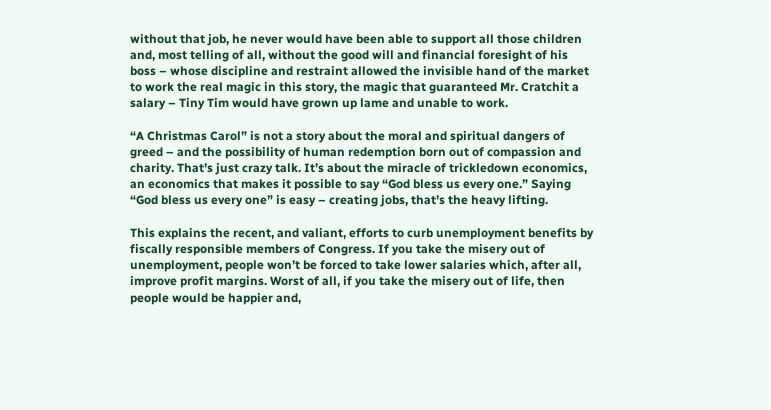without that job, he never would have been able to support all those children and, most telling of all, without the good will and financial foresight of his boss – whose discipline and restraint allowed the invisible hand of the market to work the real magic in this story, the magic that guaranteed Mr. Cratchit a salary – Tiny Tim would have grown up lame and unable to work.

“A Christmas Carol” is not a story about the moral and spiritual dangers of greed – and the possibility of human redemption born out of compassion and charity. That’s just crazy talk. It’s about the miracle of trickledown economics, an economics that makes it possible to say “God bless us every one.” Saying “God bless us every one” is easy – creating jobs, that’s the heavy lifting.

This explains the recent, and valiant, efforts to curb unemployment benefits by fiscally responsible members of Congress. If you take the misery out of unemployment, people won’t be forced to take lower salaries which, after all, improve profit margins. Worst of all, if you take the misery out of life, then people would be happier and,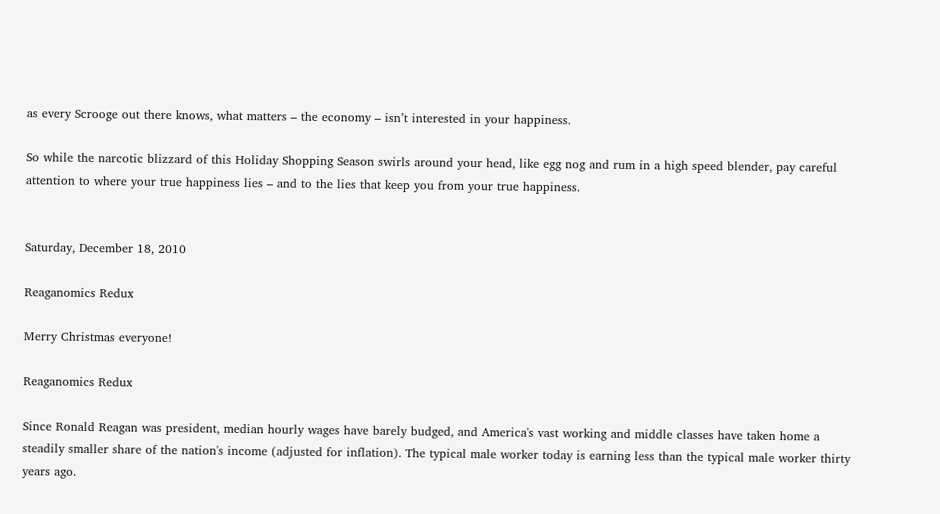as every Scrooge out there knows, what matters – the economy – isn’t interested in your happiness.

So while the narcotic blizzard of this Holiday Shopping Season swirls around your head, like egg nog and rum in a high speed blender, pay careful attention to where your true happiness lies – and to the lies that keep you from your true happiness.


Saturday, December 18, 2010

Reaganomics Redux

Merry Christmas everyone!

Reaganomics Redux

Since Ronald Reagan was president, median hourly wages have barely budged, and America's vast working and middle classes have taken home a steadily smaller share of the nation's income (adjusted for inflation). The typical male worker today is earning less than the typical male worker thirty years ago.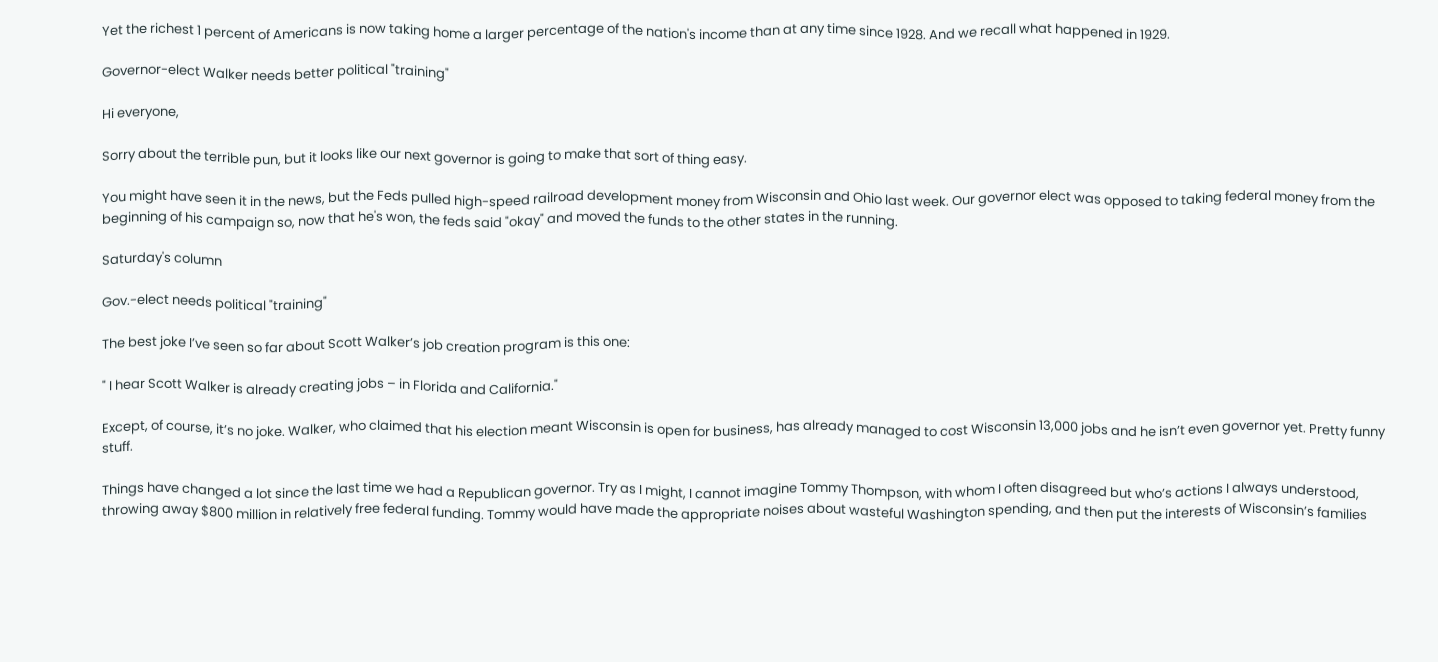Yet the richest 1 percent of Americans is now taking home a larger percentage of the nation's income than at any time since 1928. And we recall what happened in 1929.

Governor-elect Walker needs better political "training"

Hi everyone,

Sorry about the terrible pun, but it looks like our next governor is going to make that sort of thing easy.

You might have seen it in the news, but the Feds pulled high-speed railroad development money from Wisconsin and Ohio last week. Our governor elect was opposed to taking federal money from the beginning of his campaign so, now that he's won, the feds said "okay" and moved the funds to the other states in the running.

Saturday's column

Gov.-elect needs political "training"

The best joke I’ve seen so far about Scott Walker’s job creation program is this one:

" I hear Scott Walker is already creating jobs – in Florida and California."

Except, of course, it’s no joke. Walker, who claimed that his election meant Wisconsin is open for business, has already managed to cost Wisconsin 13,000 jobs and he isn’t even governor yet. Pretty funny stuff.

Things have changed a lot since the last time we had a Republican governor. Try as I might, I cannot imagine Tommy Thompson, with whom I often disagreed but who’s actions I always understood, throwing away $800 million in relatively free federal funding. Tommy would have made the appropriate noises about wasteful Washington spending, and then put the interests of Wisconsin’s families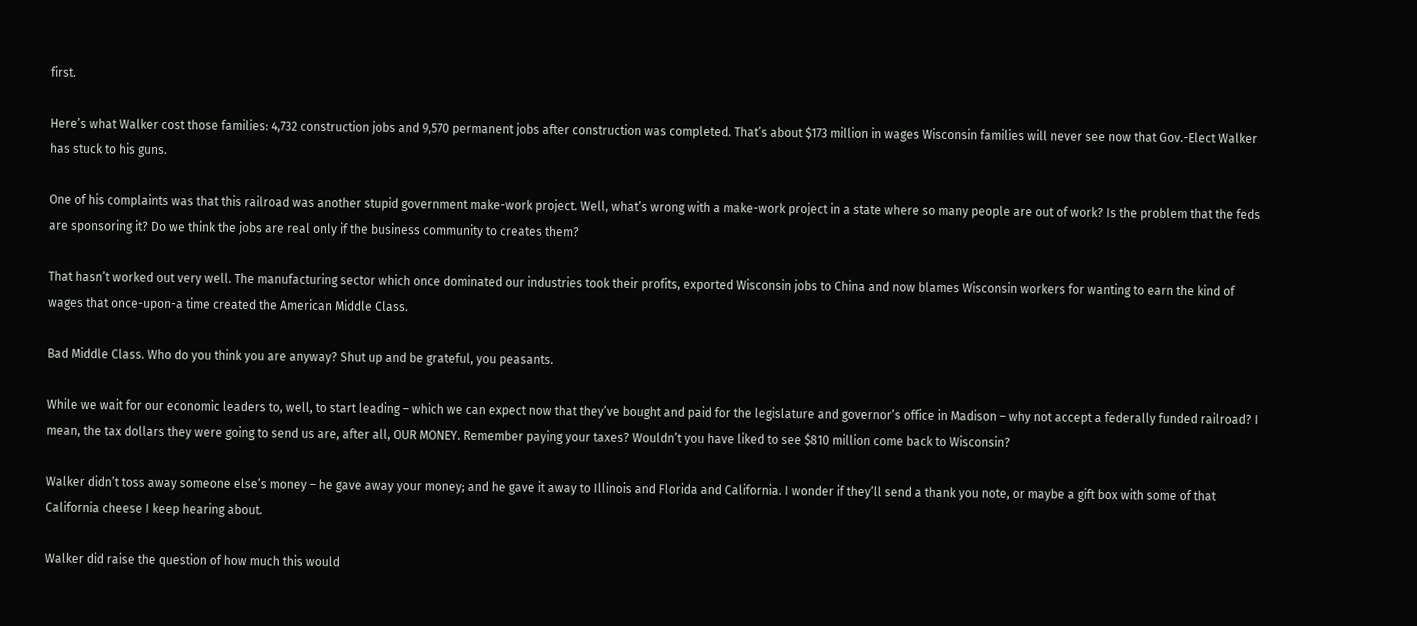first.

Here’s what Walker cost those families: 4,732 construction jobs and 9,570 permanent jobs after construction was completed. That’s about $173 million in wages Wisconsin families will never see now that Gov.-Elect Walker has stuck to his guns.

One of his complaints was that this railroad was another stupid government make-work project. Well, what’s wrong with a make-work project in a state where so many people are out of work? Is the problem that the feds are sponsoring it? Do we think the jobs are real only if the business community to creates them?

That hasn’t worked out very well. The manufacturing sector which once dominated our industries took their profits, exported Wisconsin jobs to China and now blames Wisconsin workers for wanting to earn the kind of wages that once-upon-a time created the American Middle Class.

Bad Middle Class. Who do you think you are anyway? Shut up and be grateful, you peasants.

While we wait for our economic leaders to, well, to start leading – which we can expect now that they’ve bought and paid for the legislature and governor’s office in Madison – why not accept a federally funded railroad? I mean, the tax dollars they were going to send us are, after all, OUR MONEY. Remember paying your taxes? Wouldn’t you have liked to see $810 million come back to Wisconsin?

Walker didn’t toss away someone else’s money – he gave away your money; and he gave it away to Illinois and Florida and California. I wonder if they’ll send a thank you note, or maybe a gift box with some of that California cheese I keep hearing about.

Walker did raise the question of how much this would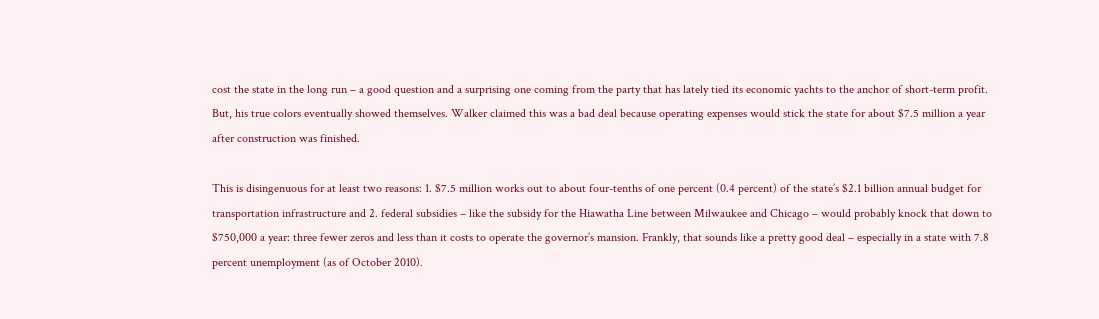cost the state in the long run – a good question and a surprising one coming from the party that has lately tied its economic yachts to the anchor of short-term profit. But, his true colors eventually showed themselves. Walker claimed this was a bad deal because operating expenses would stick the state for about $7.5 million a year after construction was finished.

This is disingenuous for at least two reasons: 1. $7.5 million works out to about four-tenths of one percent (0.4 percent) of the state’s $2.1 billion annual budget for transportation infrastructure and 2. federal subsidies – like the subsidy for the Hiawatha Line between Milwaukee and Chicago – would probably knock that down to $750,000 a year: three fewer zeros and less than it costs to operate the governor’s mansion. Frankly, that sounds like a pretty good deal – especially in a state with 7.8 percent unemployment (as of October 2010).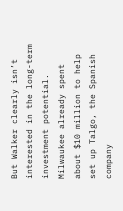But Walker clearly isn’t interested in the long-term investment potential. Milwaukee already spent about $10 million to help set up Talgo, the Spanish company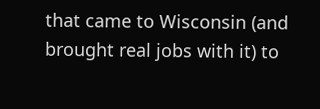that came to Wisconsin (and brought real jobs with it) to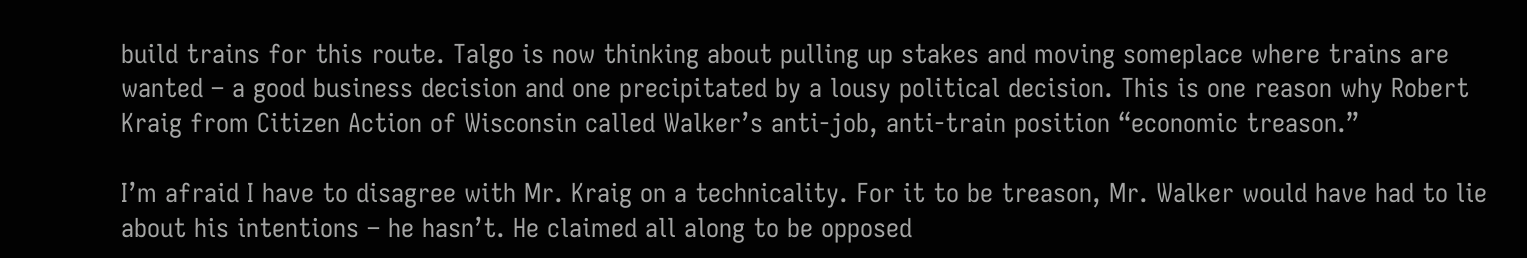build trains for this route. Talgo is now thinking about pulling up stakes and moving someplace where trains are wanted – a good business decision and one precipitated by a lousy political decision. This is one reason why Robert Kraig from Citizen Action of Wisconsin called Walker’s anti-job, anti-train position “economic treason.”

I’m afraid I have to disagree with Mr. Kraig on a technicality. For it to be treason, Mr. Walker would have had to lie about his intentions – he hasn’t. He claimed all along to be opposed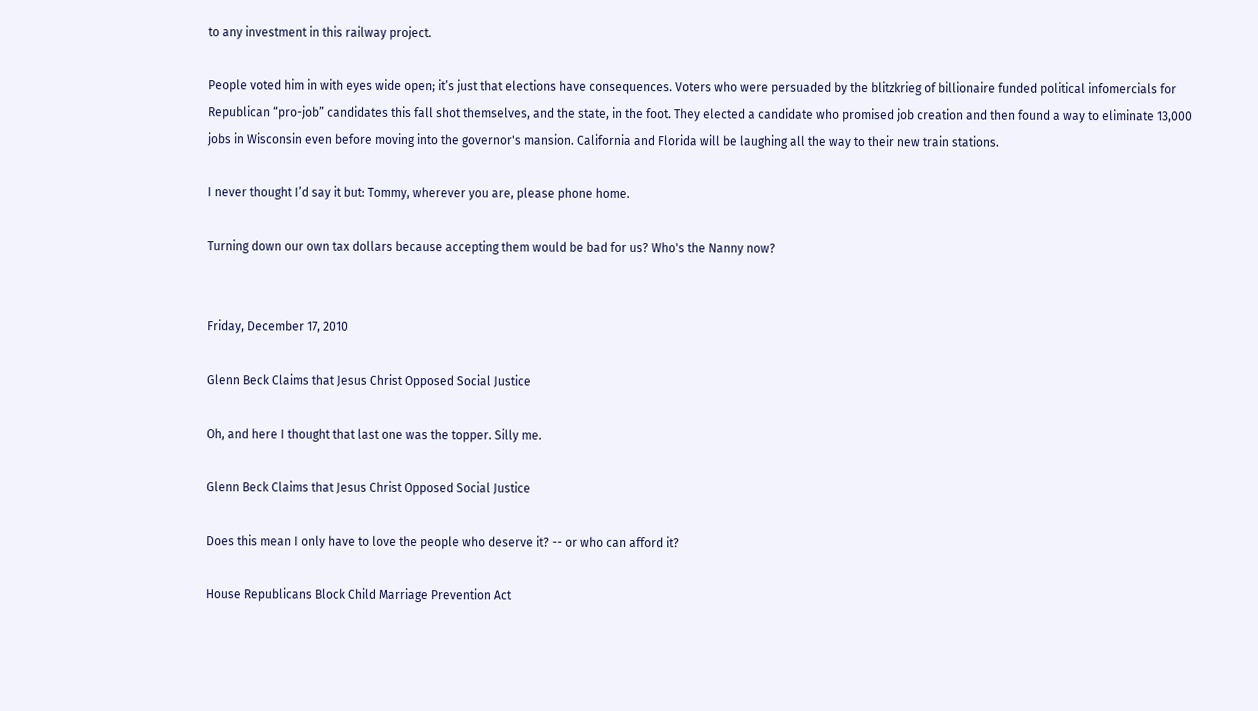to any investment in this railway project.

People voted him in with eyes wide open; it’s just that elections have consequences. Voters who were persuaded by the blitzkrieg of billionaire funded political infomercials for Republican “pro-job” candidates this fall shot themselves, and the state, in the foot. They elected a candidate who promised job creation and then found a way to eliminate 13,000 jobs in Wisconsin even before moving into the governor's mansion. California and Florida will be laughing all the way to their new train stations.

I never thought I’d say it but: Tommy, wherever you are, please phone home.

Turning down our own tax dollars because accepting them would be bad for us? Who's the Nanny now?


Friday, December 17, 2010

Glenn Beck Claims that Jesus Christ Opposed Social Justice

Oh, and here I thought that last one was the topper. Silly me.

Glenn Beck Claims that Jesus Christ Opposed Social Justice

Does this mean I only have to love the people who deserve it? -- or who can afford it?

House Republicans Block Child Marriage Prevention Act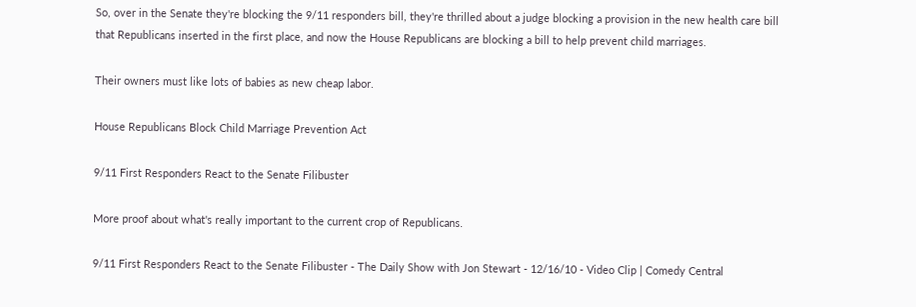So, over in the Senate they're blocking the 9/11 responders bill, they're thrilled about a judge blocking a provision in the new health care bill that Republicans inserted in the first place, and now the House Republicans are blocking a bill to help prevent child marriages.

Their owners must like lots of babies as new cheap labor.

House Republicans Block Child Marriage Prevention Act

9/11 First Responders React to the Senate Filibuster

More proof about what's really important to the current crop of Republicans.

9/11 First Responders React to the Senate Filibuster - The Daily Show with Jon Stewart - 12/16/10 - Video Clip | Comedy Central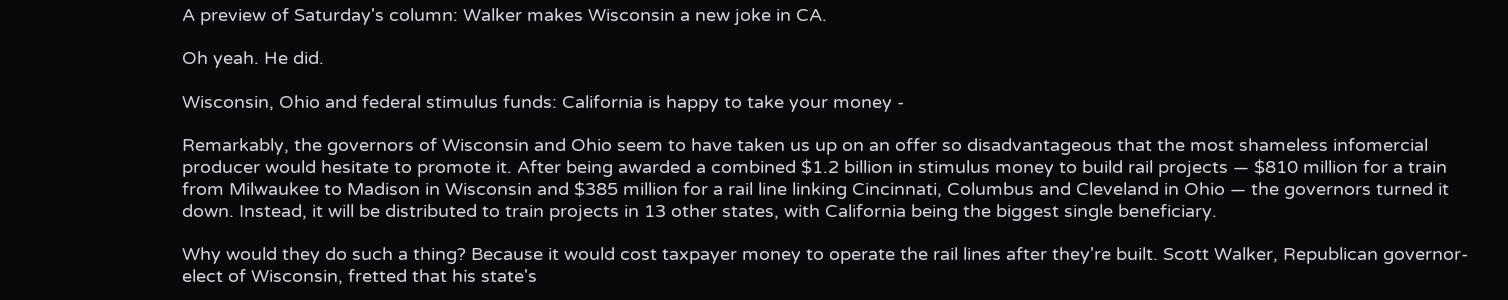A preview of Saturday's column: Walker makes Wisconsin a new joke in CA.

Oh yeah. He did.

Wisconsin, Ohio and federal stimulus funds: California is happy to take your money -

Remarkably, the governors of Wisconsin and Ohio seem to have taken us up on an offer so disadvantageous that the most shameless infomercial producer would hesitate to promote it. After being awarded a combined $1.2 billion in stimulus money to build rail projects — $810 million for a train from Milwaukee to Madison in Wisconsin and $385 million for a rail line linking Cincinnati, Columbus and Cleveland in Ohio — the governors turned it down. Instead, it will be distributed to train projects in 13 other states, with California being the biggest single beneficiary.

Why would they do such a thing? Because it would cost taxpayer money to operate the rail lines after they're built. Scott Walker, Republican governor-elect of Wisconsin, fretted that his state's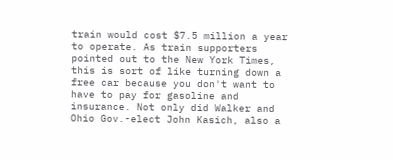train would cost $7.5 million a year to operate. As train supporters pointed out to the New York Times, this is sort of like turning down a free car because you don't want to have to pay for gasoline and insurance. Not only did Walker and Ohio Gov.-elect John Kasich, also a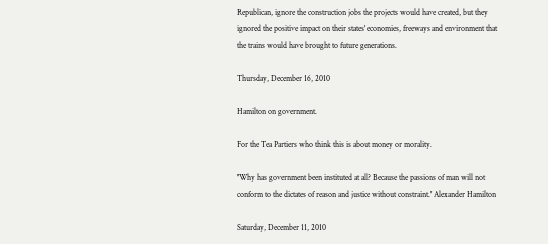Republican, ignore the construction jobs the projects would have created, but they ignored the positive impact on their states' economies, freeways and environment that the trains would have brought to future generations.

Thursday, December 16, 2010

Hamilton on government.

For the Tea Partiers who think this is about money or morality.

''Why has government been instituted at all? Because the passions of man will not conform to the dictates of reason and justice without constraint.'' Alexander Hamilton

Saturday, December 11, 2010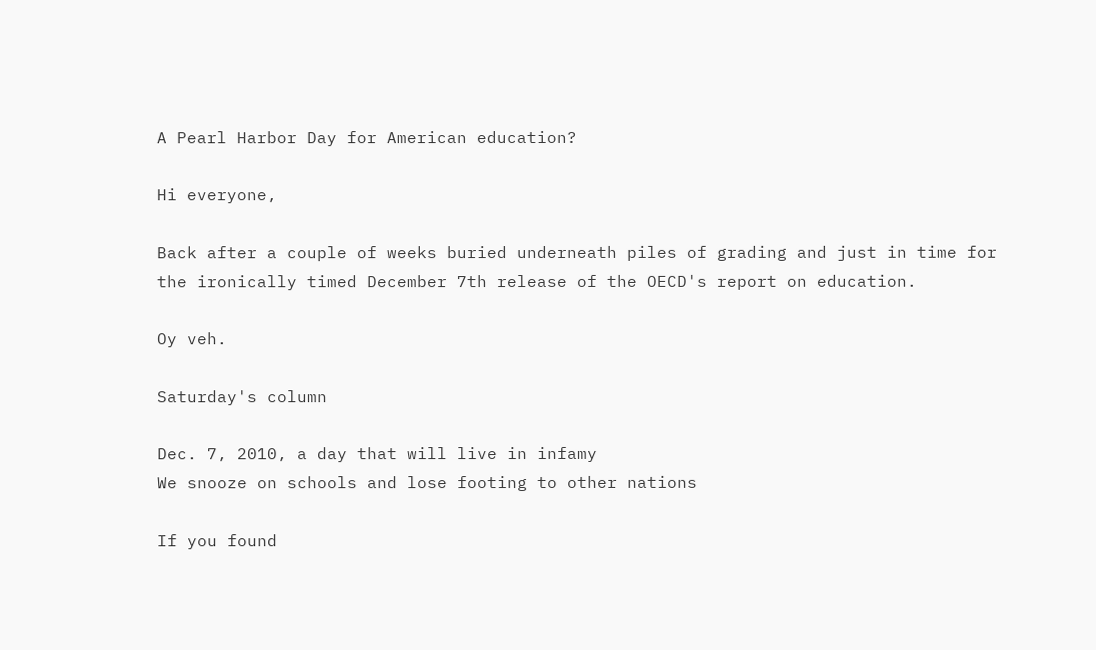A Pearl Harbor Day for American education?

Hi everyone,

Back after a couple of weeks buried underneath piles of grading and just in time for the ironically timed December 7th release of the OECD's report on education.

Oy veh.

Saturday's column

Dec. 7, 2010, a day that will live in infamy
We snooze on schools and lose footing to other nations

If you found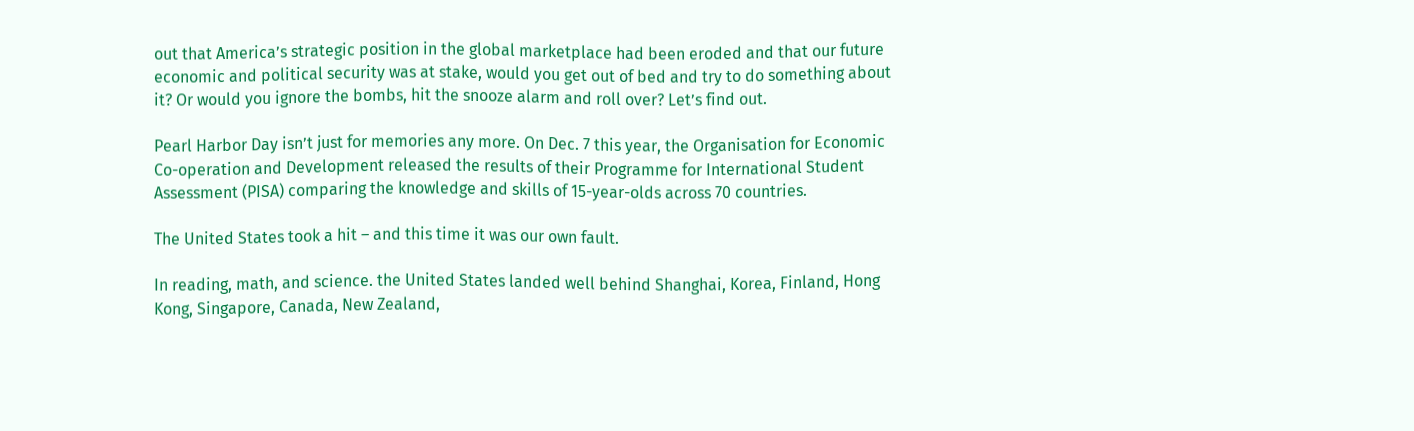out that America’s strategic position in the global marketplace had been eroded and that our future economic and political security was at stake, would you get out of bed and try to do something about it? Or would you ignore the bombs, hit the snooze alarm and roll over? Let’s find out.

Pearl Harbor Day isn’t just for memories any more. On Dec. 7 this year, the Organisation for Economic Co-operation and Development released the results of their Programme for International Student Assessment (PISA) comparing the knowledge and skills of 15-year-olds across 70 countries.

The United States took a hit – and this time it was our own fault.

In reading, math, and science. the United States landed well behind Shanghai, Korea, Finland, Hong Kong, Singapore, Canada, New Zealand,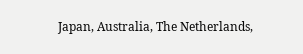Japan, Australia, The Netherlands,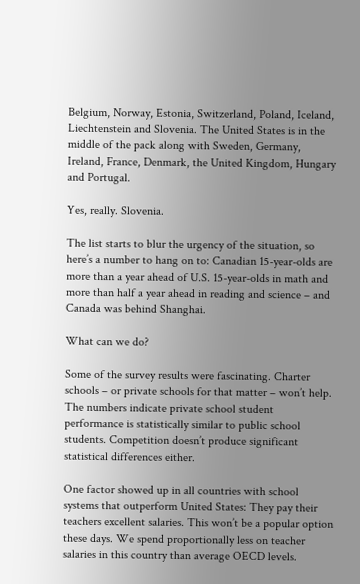Belgium, Norway, Estonia, Switzerland, Poland, Iceland, Liechtenstein and Slovenia. The United States is in the middle of the pack along with Sweden, Germany, Ireland, France, Denmark, the United Kingdom, Hungary and Portugal.

Yes, really. Slovenia.

The list starts to blur the urgency of the situation, so here’s a number to hang on to: Canadian 15-year-olds are more than a year ahead of U.S. 15-year-olds in math and more than half a year ahead in reading and science – and Canada was behind Shanghai.

What can we do?

Some of the survey results were fascinating. Charter schools – or private schools for that matter – won’t help. The numbers indicate private school student performance is statistically similar to public school students. Competition doesn’t produce significant statistical differences either.

One factor showed up in all countries with school systems that outperform United States: They pay their teachers excellent salaries. This won’t be a popular option these days. We spend proportionally less on teacher salaries in this country than average OECD levels.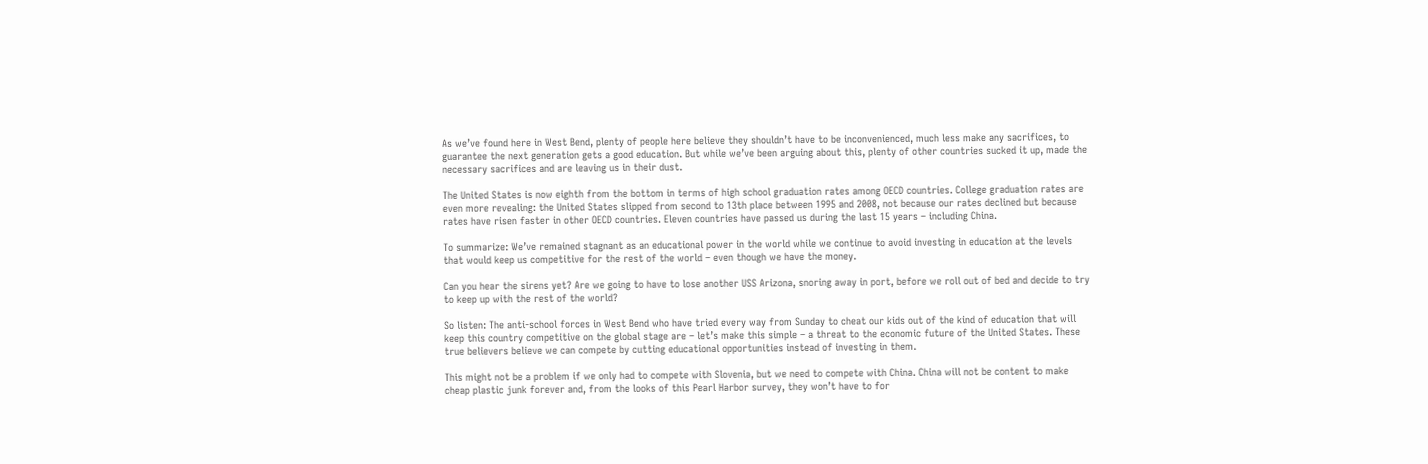As we’ve found here in West Bend, plenty of people here believe they shouldn’t have to be inconvenienced, much less make any sacrifices, to guarantee the next generation gets a good education. But while we’ve been arguing about this, plenty of other countries sucked it up, made the necessary sacrifices and are leaving us in their dust.

The United States is now eighth from the bottom in terms of high school graduation rates among OECD countries. College graduation rates are even more revealing: the United States slipped from second to 13th place between 1995 and 2008, not because our rates declined but because rates have risen faster in other OECD countries. Eleven countries have passed us during the last 15 years – including China.

To summarize: We’ve remained stagnant as an educational power in the world while we continue to avoid investing in education at the levels that would keep us competitive for the rest of the world – even though we have the money.

Can you hear the sirens yet? Are we going to have to lose another USS Arizona, snoring away in port, before we roll out of bed and decide to try to keep up with the rest of the world?

So listen: The anti-school forces in West Bend who have tried every way from Sunday to cheat our kids out of the kind of education that will keep this country competitive on the global stage are – let’s make this simple – a threat to the economic future of the United States. These true believers believe we can compete by cutting educational opportunities instead of investing in them.

This might not be a problem if we only had to compete with Slovenia, but we need to compete with China. China will not be content to make cheap plastic junk forever and, from the looks of this Pearl Harbor survey, they won’t have to for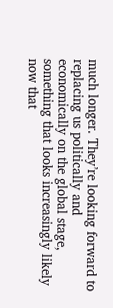much longer. They’re looking forward to replacing us politically and economically on the global stage, something that looks increasingly likely now that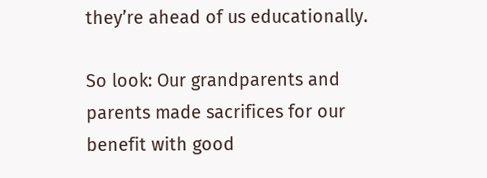they’re ahead of us educationally.

So look: Our grandparents and parents made sacrifices for our benefit with good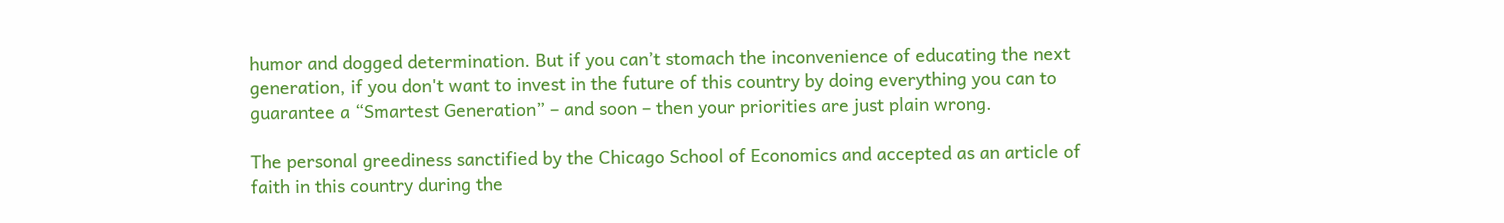humor and dogged determination. But if you can’t stomach the inconvenience of educating the next generation, if you don't want to invest in the future of this country by doing everything you can to guarantee a “Smartest Generation” – and soon – then your priorities are just plain wrong.

The personal greediness sanctified by the Chicago School of Economics and accepted as an article of faith in this country during the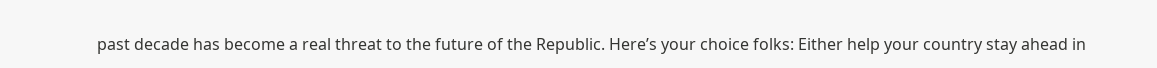past decade has become a real threat to the future of the Republic. Here’s your choice folks: Either help your country stay ahead in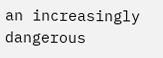an increasingly dangerous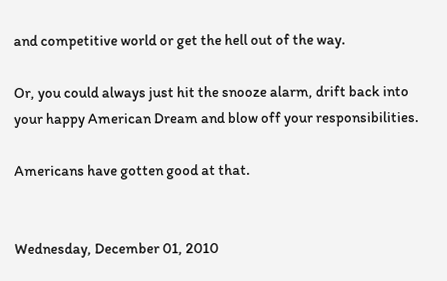and competitive world or get the hell out of the way.

Or, you could always just hit the snooze alarm, drift back into your happy American Dream and blow off your responsibilities.

Americans have gotten good at that.


Wednesday, December 01, 2010